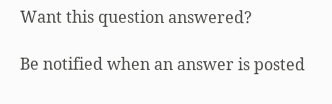Want this question answered?

Be notified when an answer is posted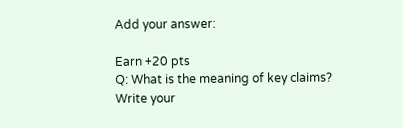Add your answer:

Earn +20 pts
Q: What is the meaning of key claims?
Write your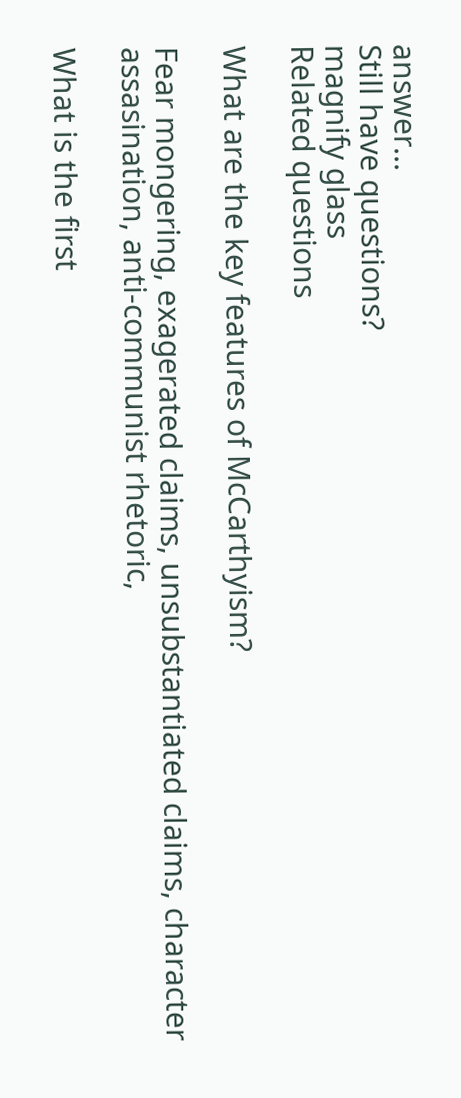answer...
Still have questions?
magnify glass
Related questions

What are the key features of McCarthyism?

Fear mongering, exagerated claims, unsubstantiated claims, character assasination, anti-communist rhetoric,

What is the first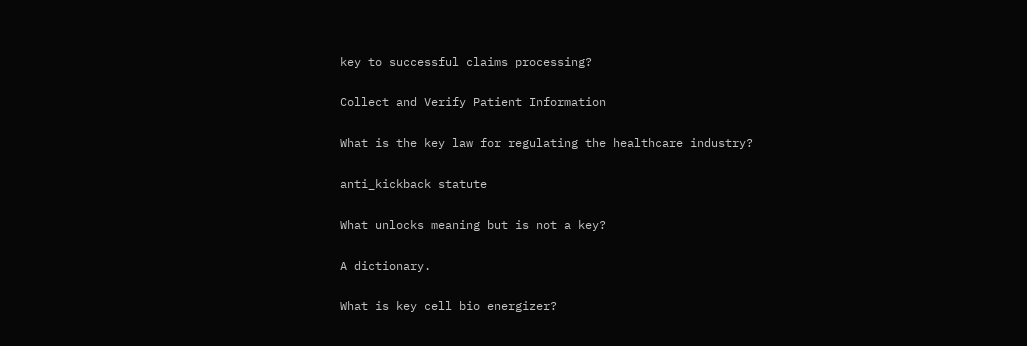key to successful claims processing?

Collect and Verify Patient Information

What is the key law for regulating the healthcare industry?

anti_kickback statute

What unlocks meaning but is not a key?

A dictionary.

What is key cell bio energizer?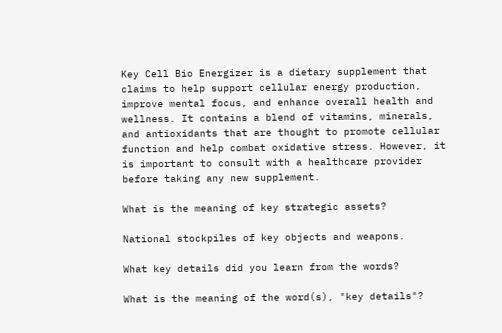Key Cell Bio Energizer is a dietary supplement that claims to help support cellular energy production, improve mental focus, and enhance overall health and wellness. It contains a blend of vitamins, minerals, and antioxidants that are thought to promote cellular function and help combat oxidative stress. However, it is important to consult with a healthcare provider before taking any new supplement.

What is the meaning of key strategic assets?

National stockpiles of key objects and weapons.

What key details did you learn from the words?

What is the meaning of the word(s), "key details"?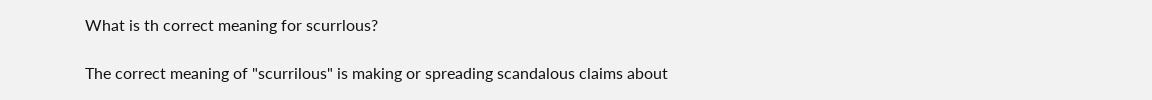What is th correct meaning for scurrlous?

The correct meaning of "scurrilous" is making or spreading scandalous claims about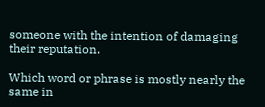someone with the intention of damaging their reputation.

Which word or phrase is mostly nearly the same in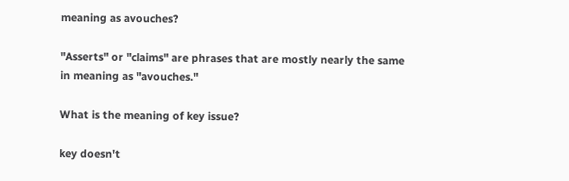meaning as avouches?

"Asserts" or "claims" are phrases that are mostly nearly the same in meaning as "avouches."

What is the meaning of key issue?

key doesn't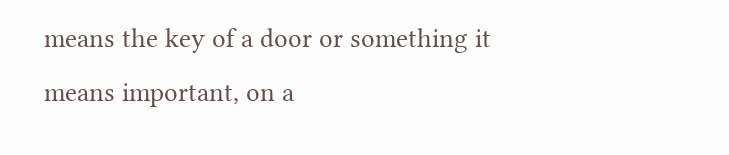means the key of a door or something it means important, on a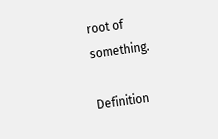root of something.

Definition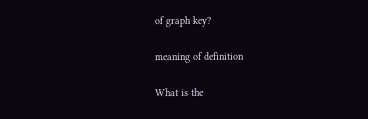of graph key?

meaning of definition

What is the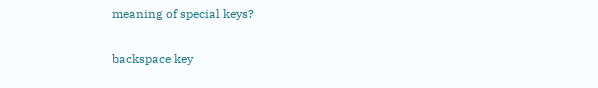meaning of special keys?

backspace key